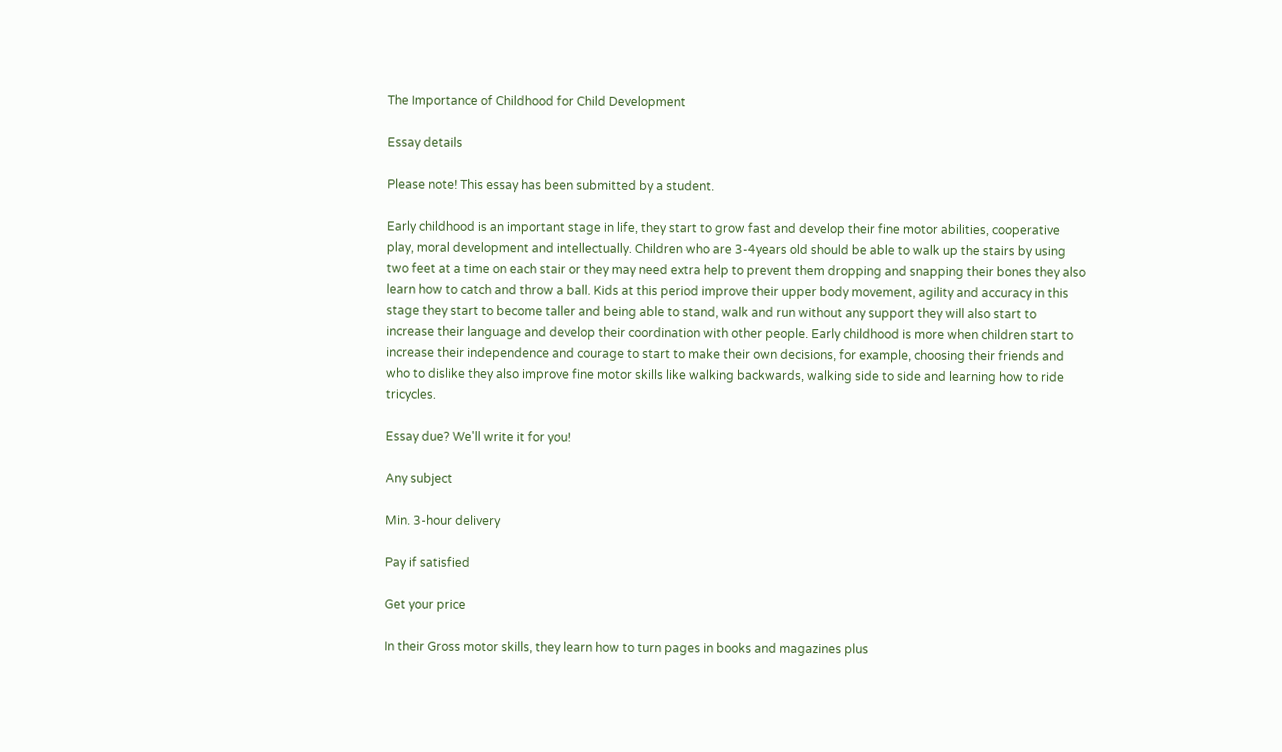The Importance of Childhood for Child Development

Essay details

Please note! This essay has been submitted by a student.

Early childhood is an important stage in life, they start to grow fast and develop their fine motor abilities, cooperative play, moral development and intellectually. Children who are 3-4years old should be able to walk up the stairs by using two feet at a time on each stair or they may need extra help to prevent them dropping and snapping their bones they also learn how to catch and throw a ball. Kids at this period improve their upper body movement, agility and accuracy in this stage they start to become taller and being able to stand, walk and run without any support they will also start to increase their language and develop their coordination with other people. Early childhood is more when children start to increase their independence and courage to start to make their own decisions, for example, choosing their friends and who to dislike they also improve fine motor skills like walking backwards, walking side to side and learning how to ride tricycles.

Essay due? We'll write it for you!

Any subject

Min. 3-hour delivery

Pay if satisfied

Get your price

In their Gross motor skills, they learn how to turn pages in books and magazines plus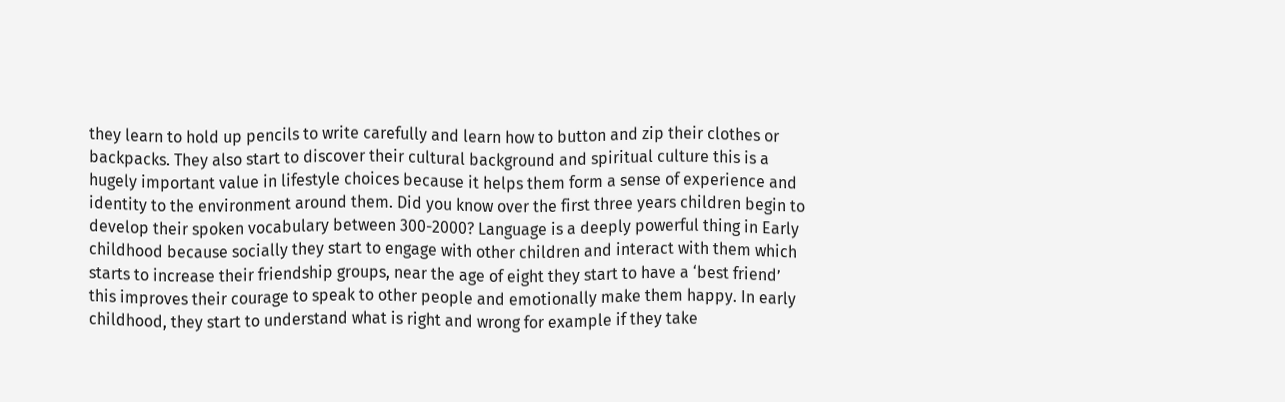they learn to hold up pencils to write carefully and learn how to button and zip their clothes or backpacks. They also start to discover their cultural background and spiritual culture this is a hugely important value in lifestyle choices because it helps them form a sense of experience and identity to the environment around them. Did you know over the first three years children begin to develop their spoken vocabulary between 300-2000? Language is a deeply powerful thing in Early childhood because socially they start to engage with other children and interact with them which starts to increase their friendship groups, near the age of eight they start to have a ‘best friend’ this improves their courage to speak to other people and emotionally make them happy. In early childhood, they start to understand what is right and wrong for example if they take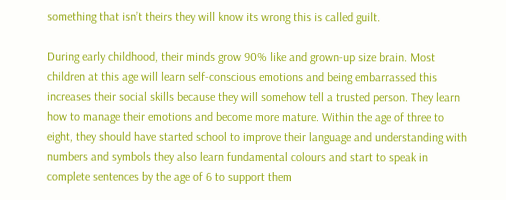something that isn’t theirs they will know its wrong this is called guilt.

During early childhood, their minds grow 90% like and grown-up size brain. Most children at this age will learn self-conscious emotions and being embarrassed this increases their social skills because they will somehow tell a trusted person. They learn how to manage their emotions and become more mature. Within the age of three to eight, they should have started school to improve their language and understanding with numbers and symbols they also learn fundamental colours and start to speak in complete sentences by the age of 6 to support them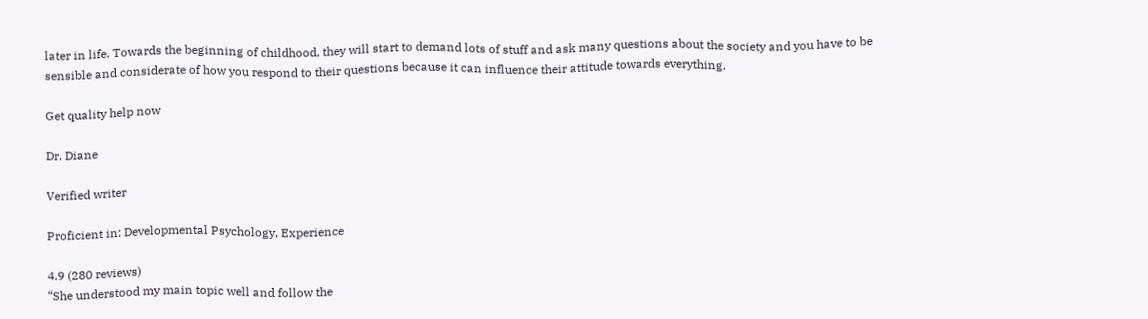later in life. Towards the beginning of childhood, they will start to demand lots of stuff and ask many questions about the society and you have to be sensible and considerate of how you respond to their questions because it can influence their attitude towards everything.

Get quality help now

Dr. Diane

Verified writer

Proficient in: Developmental Psychology, Experience

4.9 (280 reviews)
“She understood my main topic well and follow the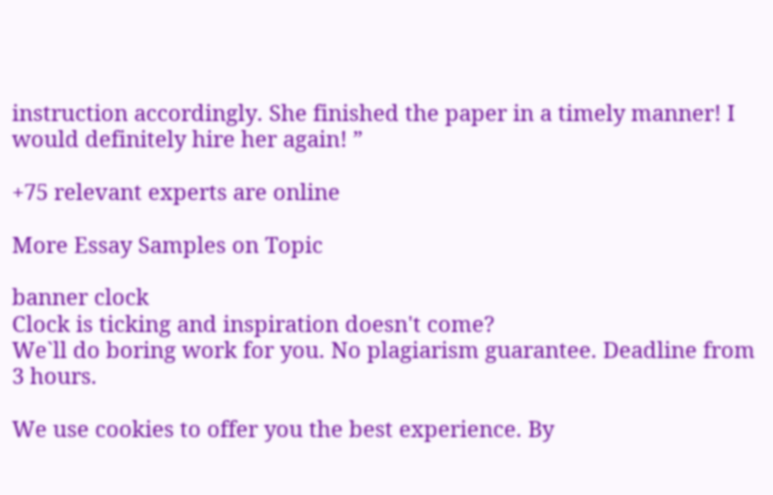instruction accordingly. She finished the paper in a timely manner! I would definitely hire her again! ”

+75 relevant experts are online

More Essay Samples on Topic

banner clock
Clock is ticking and inspiration doesn't come?
We`ll do boring work for you. No plagiarism guarantee. Deadline from 3 hours.

We use cookies to offer you the best experience. By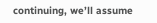continuing, we’ll assume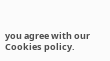you agree with our Cookies policy.